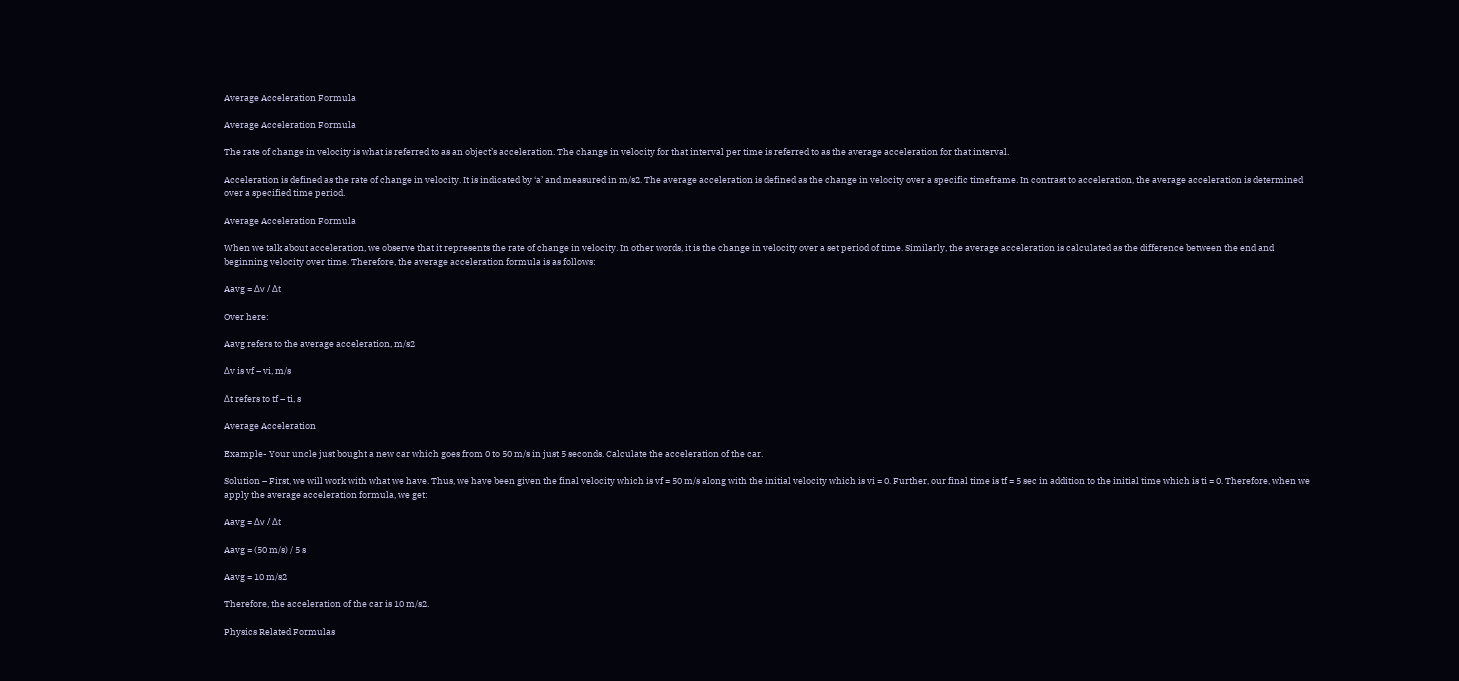Average Acceleration Formula

Average Acceleration Formula

The rate of change in velocity is what is referred to as an object’s acceleration. The change in velocity for that interval per time is referred to as the average acceleration for that interval.

Acceleration is defined as the rate of change in velocity. It is indicated by ‘a’ and measured in m/s2. The average acceleration is defined as the change in velocity over a specific timeframe. In contrast to acceleration, the average acceleration is determined over a specified time period.

Average Acceleration Formula

When we talk about acceleration, we observe that it represents the rate of change in velocity. In other words, it is the change in velocity over a set period of time. Similarly, the average acceleration is calculated as the difference between the end and beginning velocity over time. Therefore, the average acceleration formula is as follows:

Aavg = Δv / Δt

Over here:

Aavg refers to the average acceleration, m/s2

Δv is vf – vi, m/s

Δt refers to tf – ti, s

Average Acceleration

Example- Your uncle just bought a new car which goes from 0 to 50 m/s in just 5 seconds. Calculate the acceleration of the car.

Solution – First, we will work with what we have. Thus, we have been given the final velocity which is vf = 50 m/s along with the initial velocity which is vi = 0. Further, our final time is tf = 5 sec in addition to the initial time which is ti = 0. Therefore, when we apply the average acceleration formula, we get:

Aavg = Δv / Δt

Aavg = (50 m/s) / 5 s

Aavg = 10 m/s2

Therefore, the acceleration of the car is 10 m/s2.

Physics Related Formulas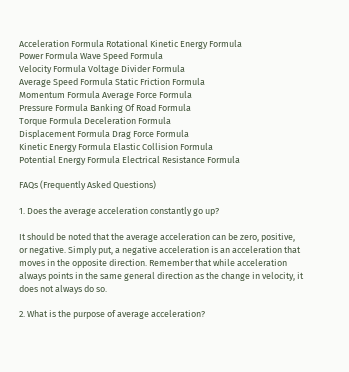Acceleration Formula Rotational Kinetic Energy Formula
Power Formula Wave Speed Formula
Velocity Formula Voltage Divider Formula
Average Speed Formula Static Friction Formula
Momentum Formula Average Force Formula
Pressure Formula Banking Of Road Formula
Torque Formula Deceleration Formula
Displacement Formula Drag Force Formula
Kinetic Energy Formula Elastic Collision Formula
Potential Energy Formula Electrical Resistance Formula

FAQs (Frequently Asked Questions)

1. Does the average acceleration constantly go up?

It should be noted that the average acceleration can be zero, positive, or negative. Simply put, a negative acceleration is an acceleration that moves in the opposite direction. Remember that while acceleration always points in the same general direction as the change in velocity, it does not always do so.

2. What is the purpose of average acceleration?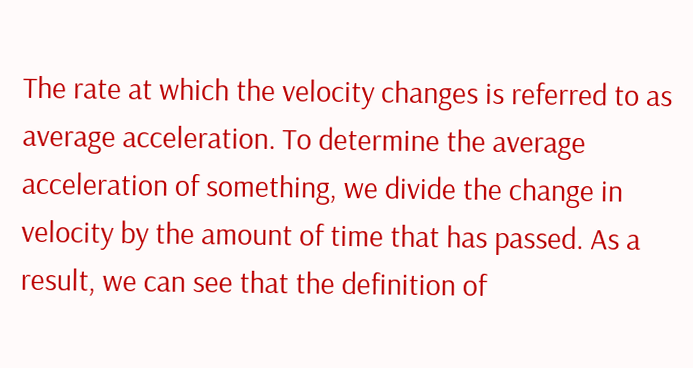The rate at which the velocity changes is referred to as average acceleration. To determine the average acceleration of something, we divide the change in velocity by the amount of time that has passed. As a result, we can see that the definition of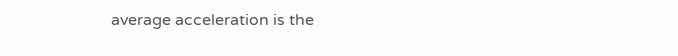average acceleration is the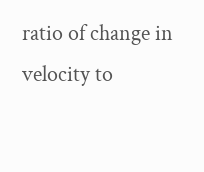ratio of change in velocity to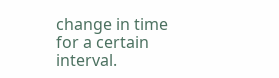change in time for a certain interval.